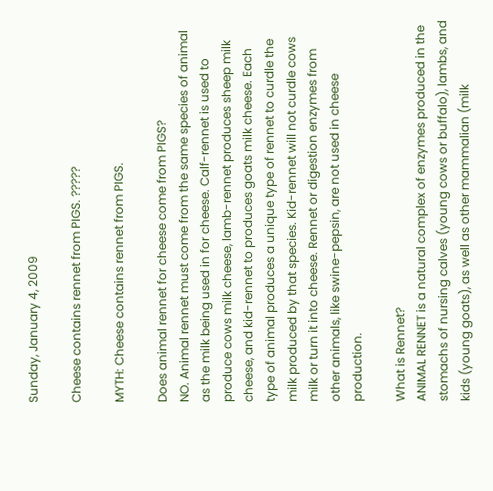Sunday, January 4, 2009

Cheese contains rennet from PIGS. ?????

MYTH: Cheese contains rennet from PIGS.

Does animal rennet for cheese come from PIGS?
NO. Animal rennet must come from the same species of animal as the milk being used in for cheese. Calf-rennet is used to produce cows milk cheese, lamb-rennet produces sheep milk cheese, and kid-rennet to produces goats milk cheese. Each type of animal produces a unique type of rennet to curdle the milk produced by that species. Kid-rennet will not curdle cows milk or turn it into cheese. Rennet or digestion enzymes from other animals, like swine-pepsin, are not used in cheese production.

What is Rennet?
ANIMAL RENNET is a natural complex of enzymes produced in the stomachs of nursing calves (young cows or buffalo), lambs, and kids (young goats), as well as other mammalian (milk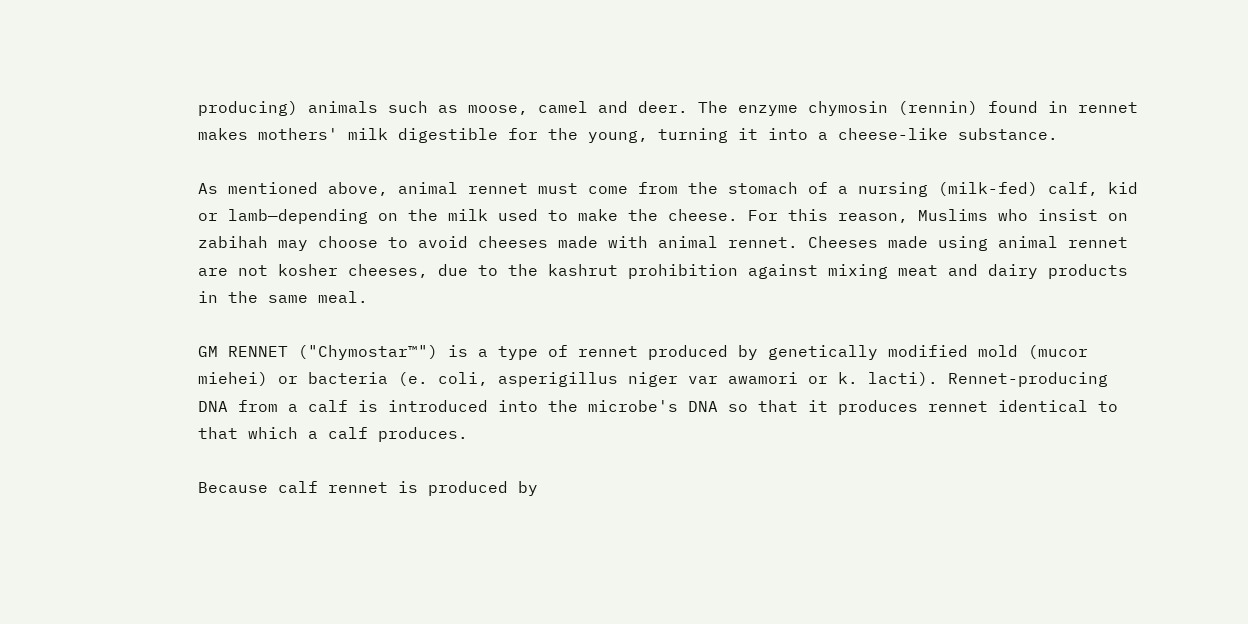producing) animals such as moose, camel and deer. The enzyme chymosin (rennin) found in rennet makes mothers' milk digestible for the young, turning it into a cheese-like substance.

As mentioned above, animal rennet must come from the stomach of a nursing (milk-fed) calf, kid or lamb—depending on the milk used to make the cheese. For this reason, Muslims who insist on zabihah may choose to avoid cheeses made with animal rennet. Cheeses made using animal rennet are not kosher cheeses, due to the kashrut prohibition against mixing meat and dairy products in the same meal.

GM RENNET ("Chymostar™") is a type of rennet produced by genetically modified mold (mucor miehei) or bacteria (e. coli, asperigillus niger var awamori or k. lacti). Rennet-producing DNA from a calf is introduced into the microbe's DNA so that it produces rennet identical to that which a calf produces.

Because calf rennet is produced by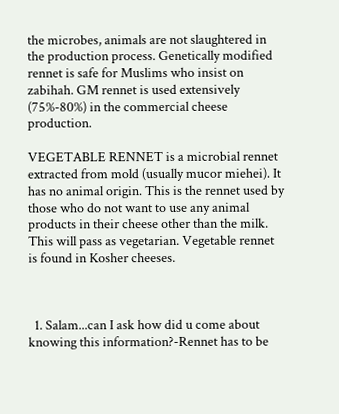the microbes, animals are not slaughtered in the production process. Genetically modified rennet is safe for Muslims who insist on zabihah. GM rennet is used extensively (75%-80%) in the commercial cheese production.

VEGETABLE RENNET is a microbial rennet extracted from mold (usually mucor miehei). It has no animal origin. This is the rennet used by those who do not want to use any animal products in their cheese other than the milk. This will pass as vegetarian. Vegetable rennet is found in Kosher cheeses.



  1. Salam...can I ask how did u come about knowing this information?-Rennet has to be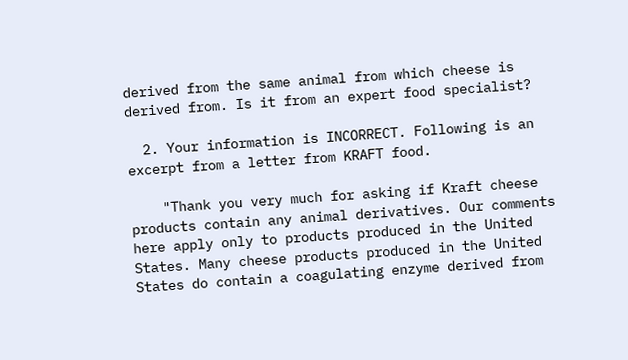derived from the same animal from which cheese is derived from. Is it from an expert food specialist?

  2. Your information is INCORRECT. Following is an excerpt from a letter from KRAFT food.

    "Thank you very much for asking if Kraft cheese products contain any animal derivatives. Our comments here apply only to products produced in the United States. Many cheese products produced in the United States do contain a coagulating enzyme derived from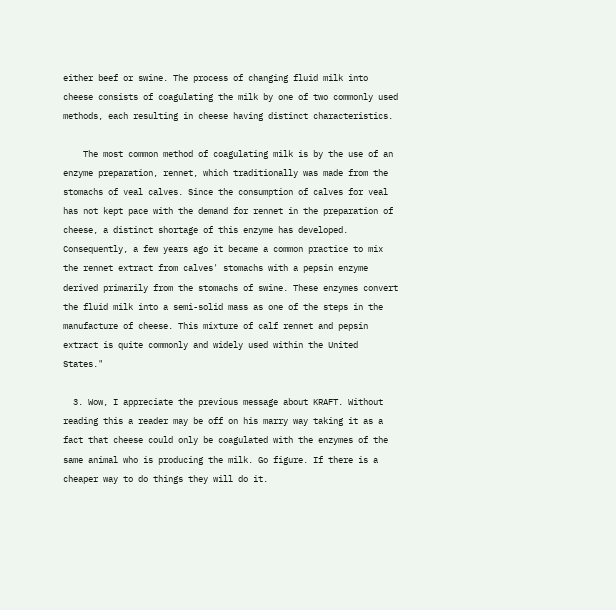either beef or swine. The process of changing fluid milk into cheese consists of coagulating the milk by one of two commonly used methods, each resulting in cheese having distinct characteristics.

    The most common method of coagulating milk is by the use of an enzyme preparation, rennet, which traditionally was made from the stomachs of veal calves. Since the consumption of calves for veal has not kept pace with the demand for rennet in the preparation of cheese, a distinct shortage of this enzyme has developed. Consequently, a few years ago it became a common practice to mix the rennet extract from calves' stomachs with a pepsin enzyme derived primarily from the stomachs of swine. These enzymes convert the fluid milk into a semi-solid mass as one of the steps in the manufacture of cheese. This mixture of calf rennet and pepsin extract is quite commonly and widely used within the United States."

  3. Wow, I appreciate the previous message about KRAFT. Without reading this a reader may be off on his marry way taking it as a fact that cheese could only be coagulated with the enzymes of the same animal who is producing the milk. Go figure. If there is a cheaper way to do things they will do it.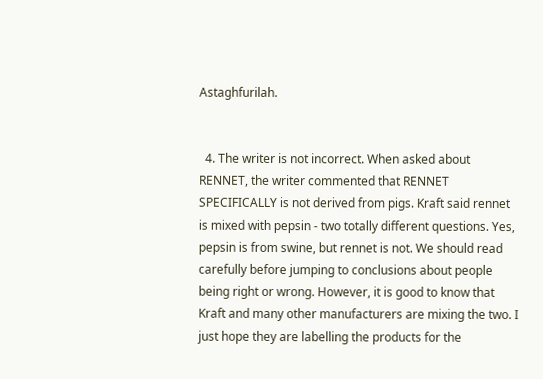Astaghfurilah.


  4. The writer is not incorrect. When asked about RENNET, the writer commented that RENNET SPECIFICALLY is not derived from pigs. Kraft said rennet is mixed with pepsin - two totally different questions. Yes, pepsin is from swine, but rennet is not. We should read carefully before jumping to conclusions about people being right or wrong. However, it is good to know that Kraft and many other manufacturers are mixing the two. I just hope they are labelling the products for the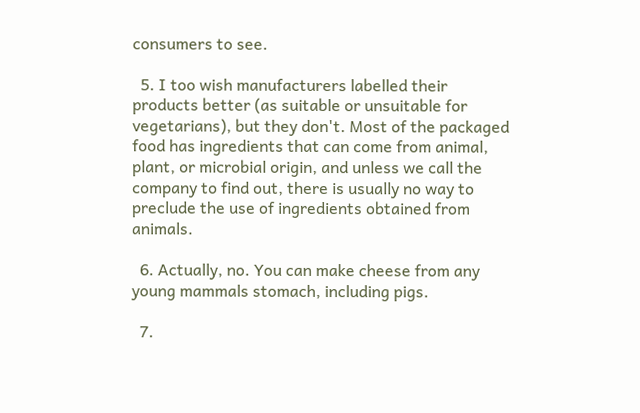consumers to see.

  5. I too wish manufacturers labelled their products better (as suitable or unsuitable for vegetarians), but they don't. Most of the packaged food has ingredients that can come from animal, plant, or microbial origin, and unless we call the company to find out, there is usually no way to preclude the use of ingredients obtained from animals.

  6. Actually, no. You can make cheese from any young mammals stomach, including pigs.

  7.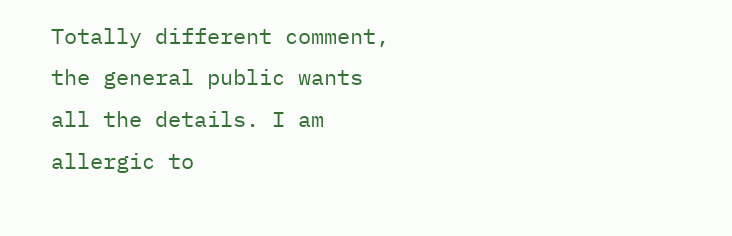Totally different comment, the general public wants all the details. I am allergic to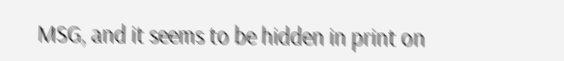MSG, and it seems to be hidden in print on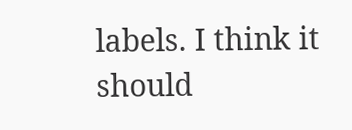labels. I think it should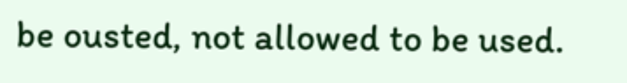be ousted, not allowed to be used.